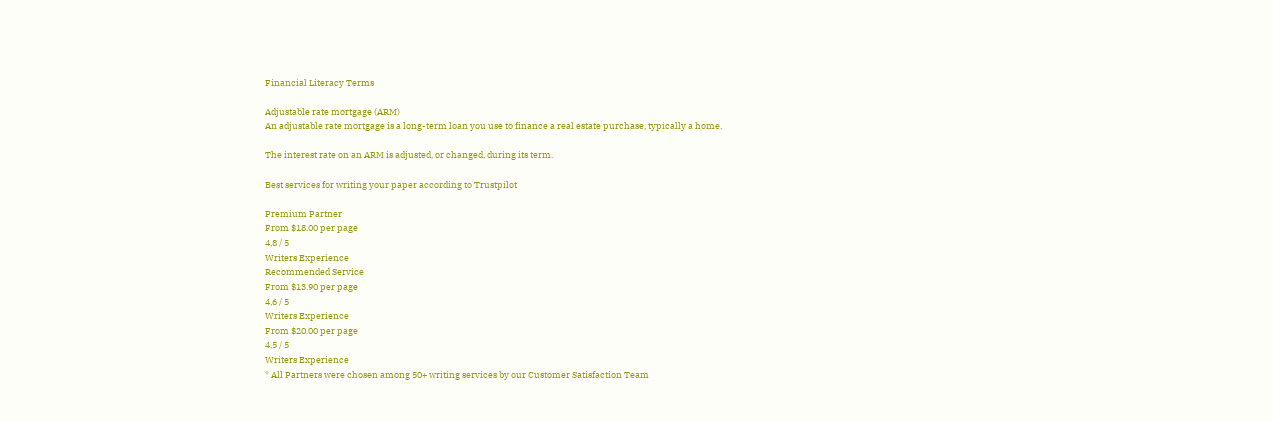Financial Literacy Terms

Adjustable rate mortgage (ARM)
An adjustable rate mortgage is a long-term loan you use to finance a real estate purchase, typically a home.

The interest rate on an ARM is adjusted, or changed, during its term.

Best services for writing your paper according to Trustpilot

Premium Partner
From $18.00 per page
4,8 / 5
Writers Experience
Recommended Service
From $13.90 per page
4,6 / 5
Writers Experience
From $20.00 per page
4,5 / 5
Writers Experience
* All Partners were chosen among 50+ writing services by our Customer Satisfaction Team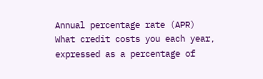Annual percentage rate (APR)
What credit costs you each year, expressed as a percentage of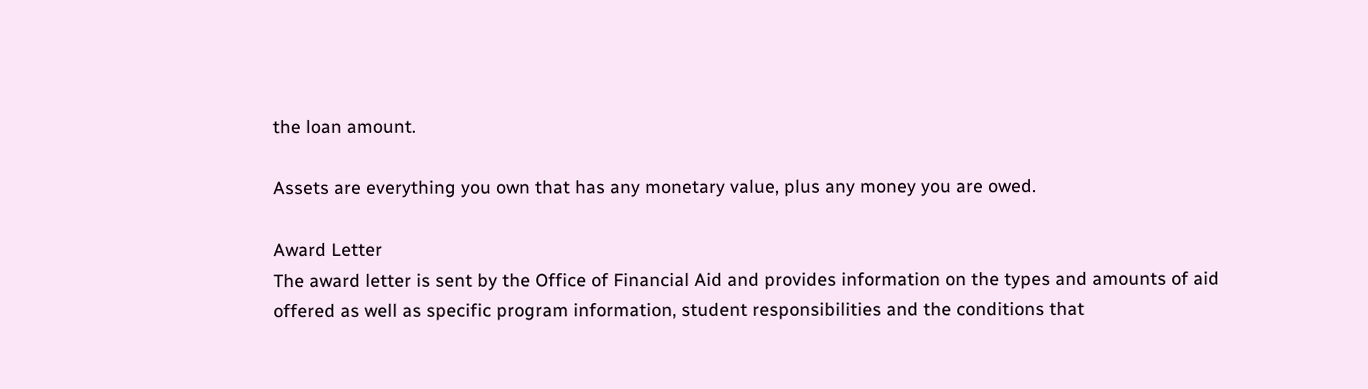the loan amount.

Assets are everything you own that has any monetary value, plus any money you are owed.

Award Letter
The award letter is sent by the Office of Financial Aid and provides information on the types and amounts of aid offered as well as specific program information, student responsibilities and the conditions that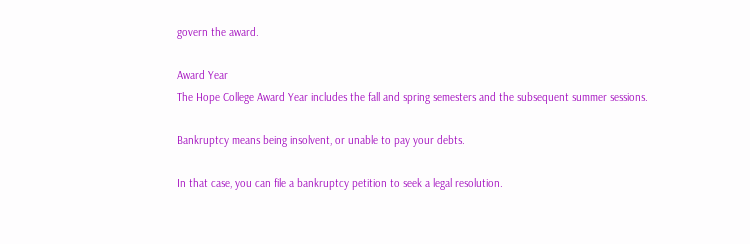govern the award.

Award Year
The Hope College Award Year includes the fall and spring semesters and the subsequent summer sessions.

Bankruptcy means being insolvent, or unable to pay your debts.

In that case, you can file a bankruptcy petition to seek a legal resolution.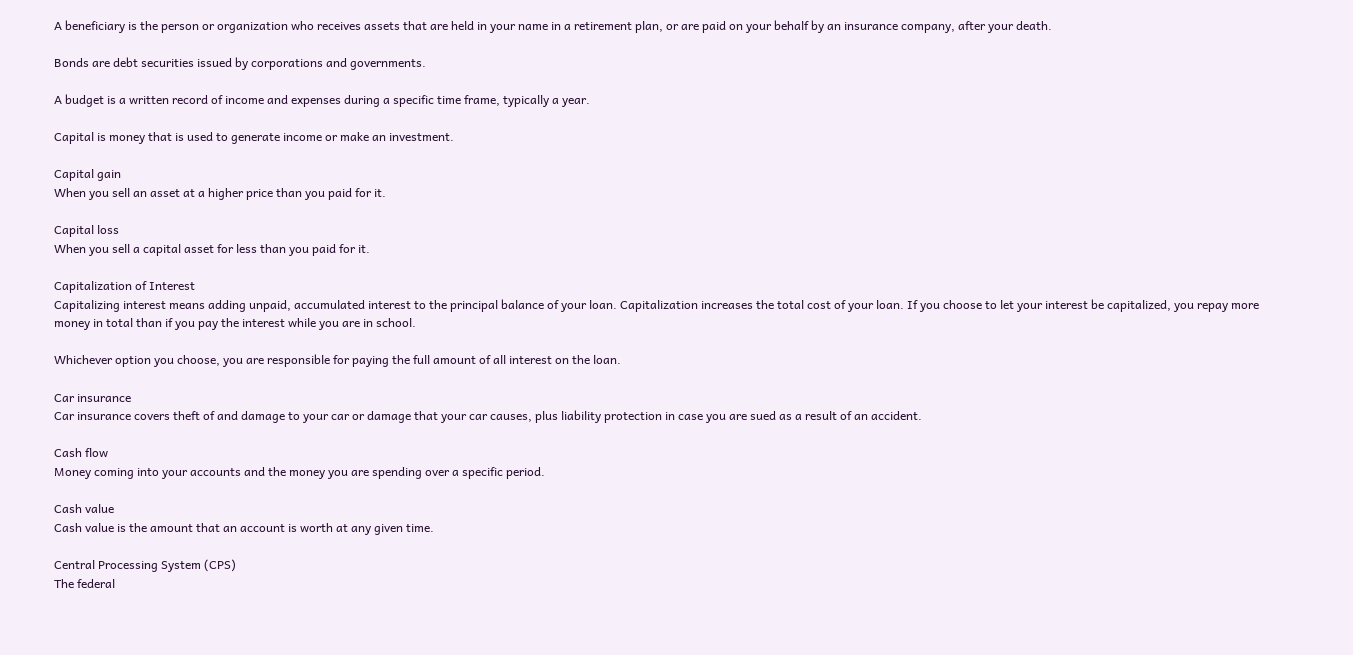A beneficiary is the person or organization who receives assets that are held in your name in a retirement plan, or are paid on your behalf by an insurance company, after your death.

Bonds are debt securities issued by corporations and governments.

A budget is a written record of income and expenses during a specific time frame, typically a year.

Capital is money that is used to generate income or make an investment.

Capital gain
When you sell an asset at a higher price than you paid for it.

Capital loss
When you sell a capital asset for less than you paid for it.

Capitalization of Interest
Capitalizing interest means adding unpaid, accumulated interest to the principal balance of your loan. Capitalization increases the total cost of your loan. If you choose to let your interest be capitalized, you repay more money in total than if you pay the interest while you are in school.

Whichever option you choose, you are responsible for paying the full amount of all interest on the loan.

Car insurance
Car insurance covers theft of and damage to your car or damage that your car causes, plus liability protection in case you are sued as a result of an accident.

Cash flow
Money coming into your accounts and the money you are spending over a specific period.

Cash value
Cash value is the amount that an account is worth at any given time.

Central Processing System (CPS)
The federal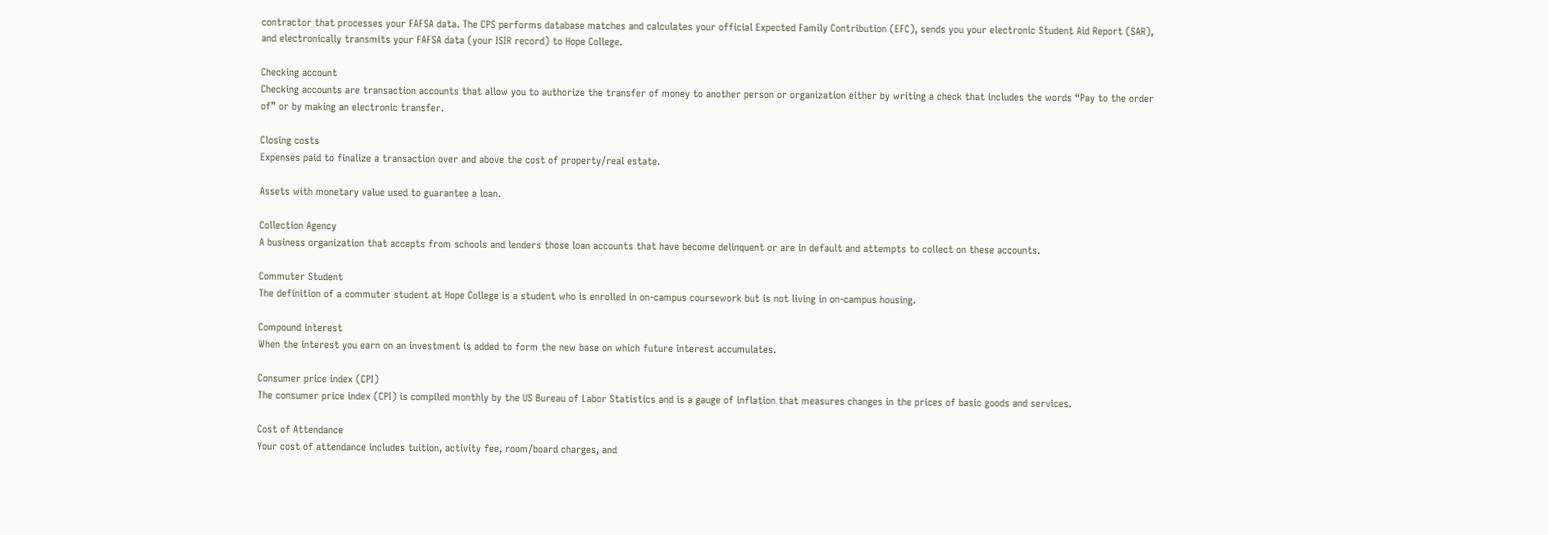contractor that processes your FAFSA data. The CPS performs database matches and calculates your official Expected Family Contribution (EFC), sends you your electronic Student Aid Report (SAR), and electronically transmits your FAFSA data (your ISIR record) to Hope College.

Checking account
Checking accounts are transaction accounts that allow you to authorize the transfer of money to another person or organization either by writing a check that includes the words “Pay to the order of” or by making an electronic transfer.

Closing costs
Expenses paid to finalize a transaction over and above the cost of property/real estate.

Assets with monetary value used to guarantee a loan.

Collection Agency
A business organization that accepts from schools and lenders those loan accounts that have become delinquent or are in default and attempts to collect on these accounts.

Commuter Student
The definition of a commuter student at Hope College is a student who is enrolled in on-campus coursework but is not living in on-campus housing.

Compound interest
When the interest you earn on an investment is added to form the new base on which future interest accumulates.

Consumer price index (CPI)
The consumer price index (CPI) is compiled monthly by the US Bureau of Labor Statistics and is a gauge of inflation that measures changes in the prices of basic goods and services.

Cost of Attendance
Your cost of attendance includes tuition, activity fee, room/board charges, and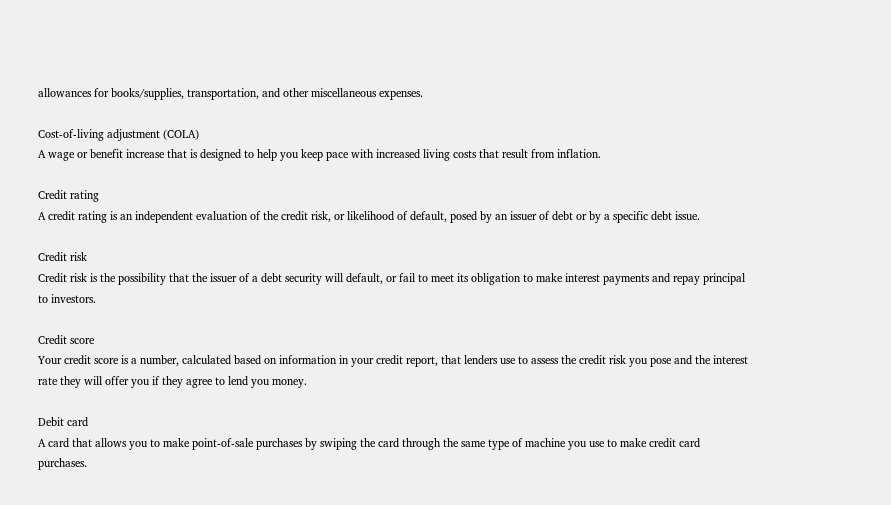allowances for books/supplies, transportation, and other miscellaneous expenses.

Cost-of-living adjustment (COLA)
A wage or benefit increase that is designed to help you keep pace with increased living costs that result from inflation.

Credit rating
A credit rating is an independent evaluation of the credit risk, or likelihood of default, posed by an issuer of debt or by a specific debt issue.

Credit risk
Credit risk is the possibility that the issuer of a debt security will default, or fail to meet its obligation to make interest payments and repay principal to investors.

Credit score
Your credit score is a number, calculated based on information in your credit report, that lenders use to assess the credit risk you pose and the interest rate they will offer you if they agree to lend you money.

Debit card
A card that allows you to make point-of-sale purchases by swiping the card through the same type of machine you use to make credit card purchases.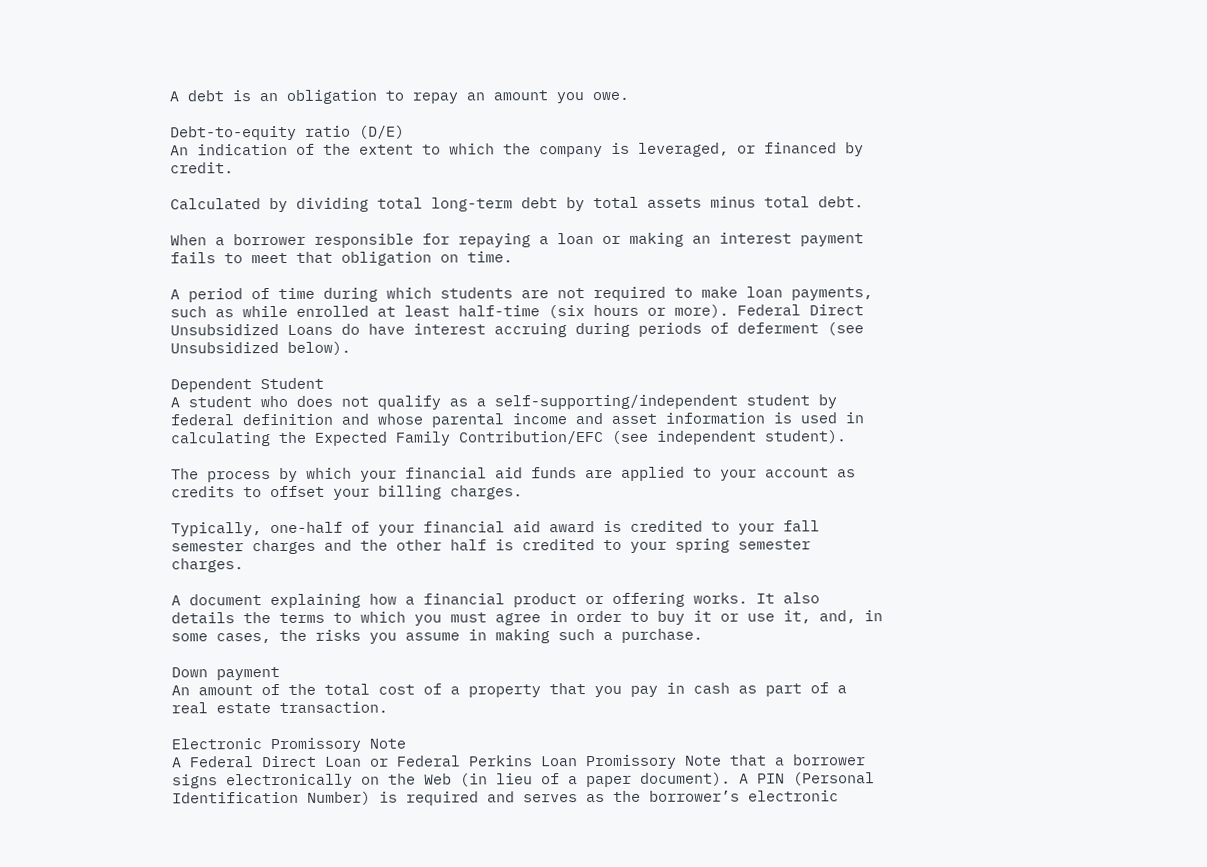A debt is an obligation to repay an amount you owe.

Debt-to-equity ratio (D/E)
An indication of the extent to which the company is leveraged, or financed by credit.

Calculated by dividing total long-term debt by total assets minus total debt.

When a borrower responsible for repaying a loan or making an interest payment fails to meet that obligation on time.

A period of time during which students are not required to make loan payments, such as while enrolled at least half-time (six hours or more). Federal Direct Unsubsidized Loans do have interest accruing during periods of deferment (see Unsubsidized below).

Dependent Student
A student who does not qualify as a self-supporting/independent student by federal definition and whose parental income and asset information is used in calculating the Expected Family Contribution/EFC (see independent student).

The process by which your financial aid funds are applied to your account as credits to offset your billing charges.

Typically, one-half of your financial aid award is credited to your fall semester charges and the other half is credited to your spring semester charges.

A document explaining how a financial product or offering works. It also details the terms to which you must agree in order to buy it or use it, and, in some cases, the risks you assume in making such a purchase.

Down payment
An amount of the total cost of a property that you pay in cash as part of a real estate transaction.

Electronic Promissory Note
A Federal Direct Loan or Federal Perkins Loan Promissory Note that a borrower signs electronically on the Web (in lieu of a paper document). A PIN (Personal Identification Number) is required and serves as the borrower’s electronic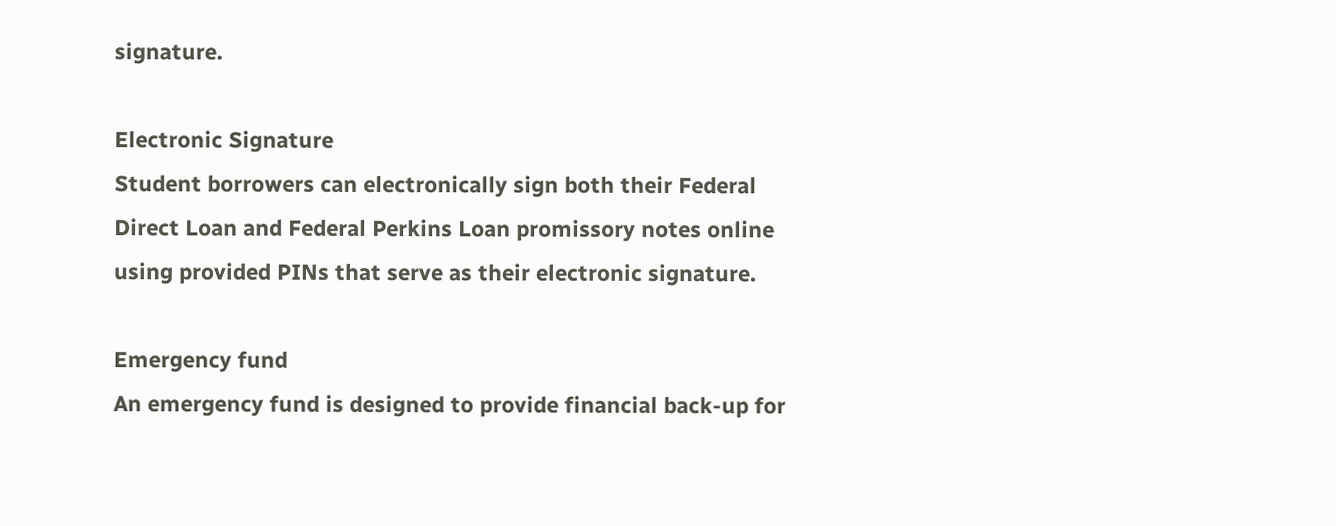signature.

Electronic Signature
Student borrowers can electronically sign both their Federal Direct Loan and Federal Perkins Loan promissory notes online using provided PINs that serve as their electronic signature.

Emergency fund
An emergency fund is designed to provide financial back-up for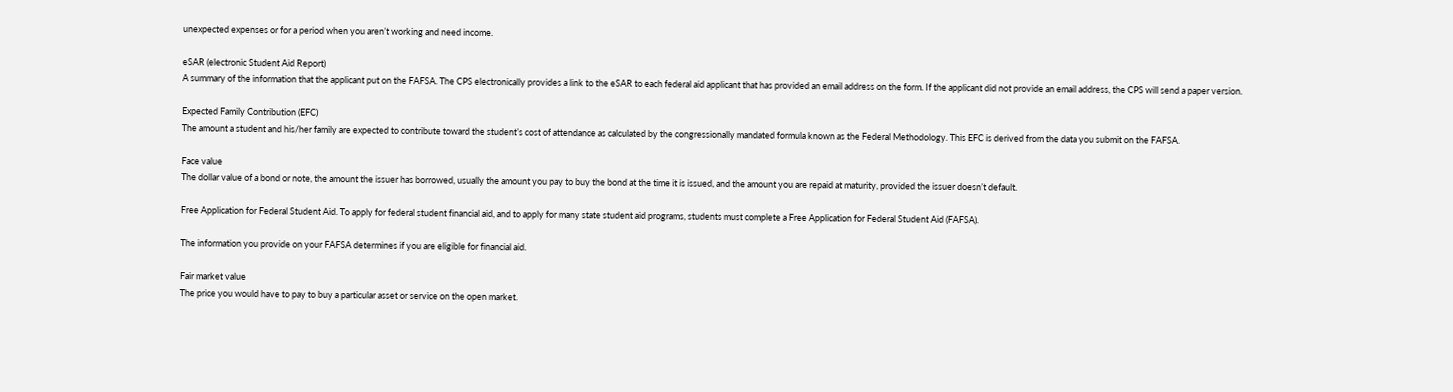unexpected expenses or for a period when you aren’t working and need income.

eSAR (electronic Student Aid Report)
A summary of the information that the applicant put on the FAFSA. The CPS electronically provides a link to the eSAR to each federal aid applicant that has provided an email address on the form. If the applicant did not provide an email address, the CPS will send a paper version.

Expected Family Contribution (EFC)
The amount a student and his/her family are expected to contribute toward the student’s cost of attendance as calculated by the congressionally mandated formula known as the Federal Methodology. This EFC is derived from the data you submit on the FAFSA.

Face value
The dollar value of a bond or note, the amount the issuer has borrowed, usually the amount you pay to buy the bond at the time it is issued, and the amount you are repaid at maturity, provided the issuer doesn’t default.

Free Application for Federal Student Aid. To apply for federal student financial aid, and to apply for many state student aid programs, students must complete a Free Application for Federal Student Aid (FAFSA).

The information you provide on your FAFSA determines if you are eligible for financial aid.

Fair market value
The price you would have to pay to buy a particular asset or service on the open market.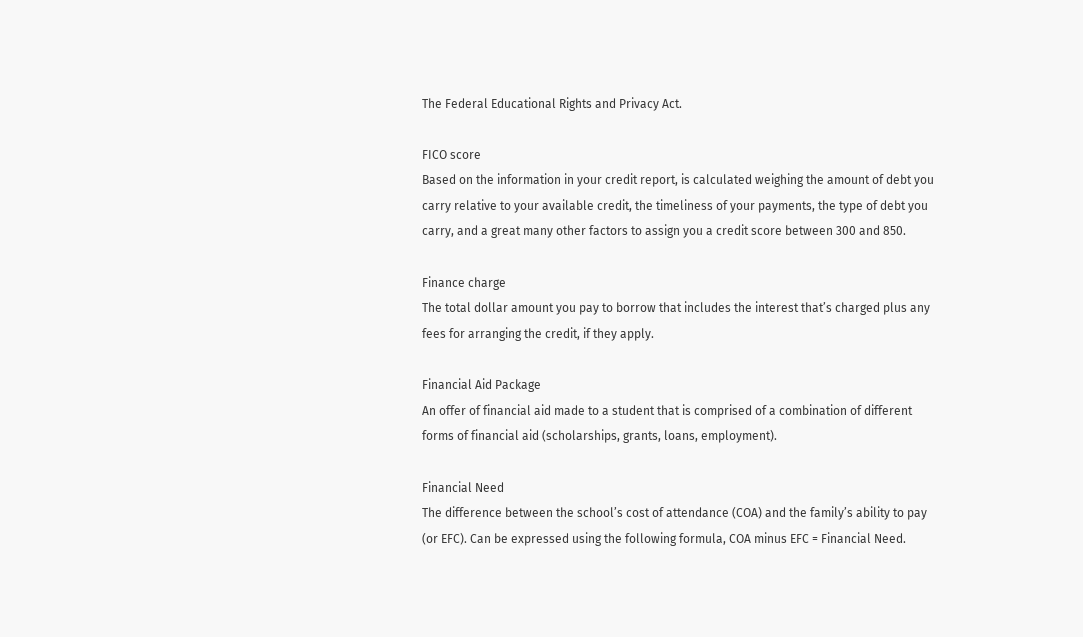The Federal Educational Rights and Privacy Act.

FICO score
Based on the information in your credit report, is calculated weighing the amount of debt you carry relative to your available credit, the timeliness of your payments, the type of debt you carry, and a great many other factors to assign you a credit score between 300 and 850.

Finance charge
The total dollar amount you pay to borrow that includes the interest that’s charged plus any fees for arranging the credit, if they apply.

Financial Aid Package
An offer of financial aid made to a student that is comprised of a combination of different forms of financial aid (scholarships, grants, loans, employment).

Financial Need
The difference between the school’s cost of attendance (COA) and the family’s ability to pay (or EFC). Can be expressed using the following formula, COA minus EFC = Financial Need.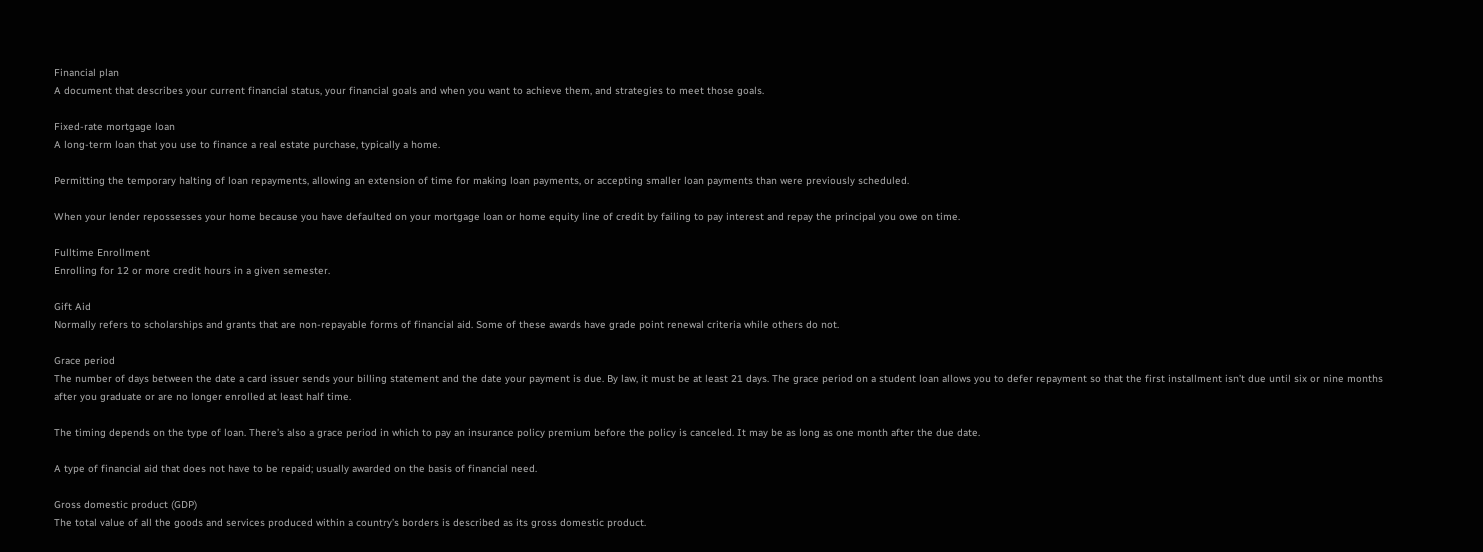Financial plan
A document that describes your current financial status, your financial goals and when you want to achieve them, and strategies to meet those goals.

Fixed-rate mortgage loan
A long-term loan that you use to finance a real estate purchase, typically a home.

Permitting the temporary halting of loan repayments, allowing an extension of time for making loan payments, or accepting smaller loan payments than were previously scheduled.

When your lender repossesses your home because you have defaulted on your mortgage loan or home equity line of credit by failing to pay interest and repay the principal you owe on time.

Fulltime Enrollment
Enrolling for 12 or more credit hours in a given semester.

Gift Aid
Normally refers to scholarships and grants that are non-repayable forms of financial aid. Some of these awards have grade point renewal criteria while others do not.

Grace period
The number of days between the date a card issuer sends your billing statement and the date your payment is due. By law, it must be at least 21 days. The grace period on a student loan allows you to defer repayment so that the first installment isn’t due until six or nine months after you graduate or are no longer enrolled at least half time.

The timing depends on the type of loan. There’s also a grace period in which to pay an insurance policy premium before the policy is canceled. It may be as long as one month after the due date.

A type of financial aid that does not have to be repaid; usually awarded on the basis of financial need.

Gross domestic product (GDP)
The total value of all the goods and services produced within a country’s borders is described as its gross domestic product.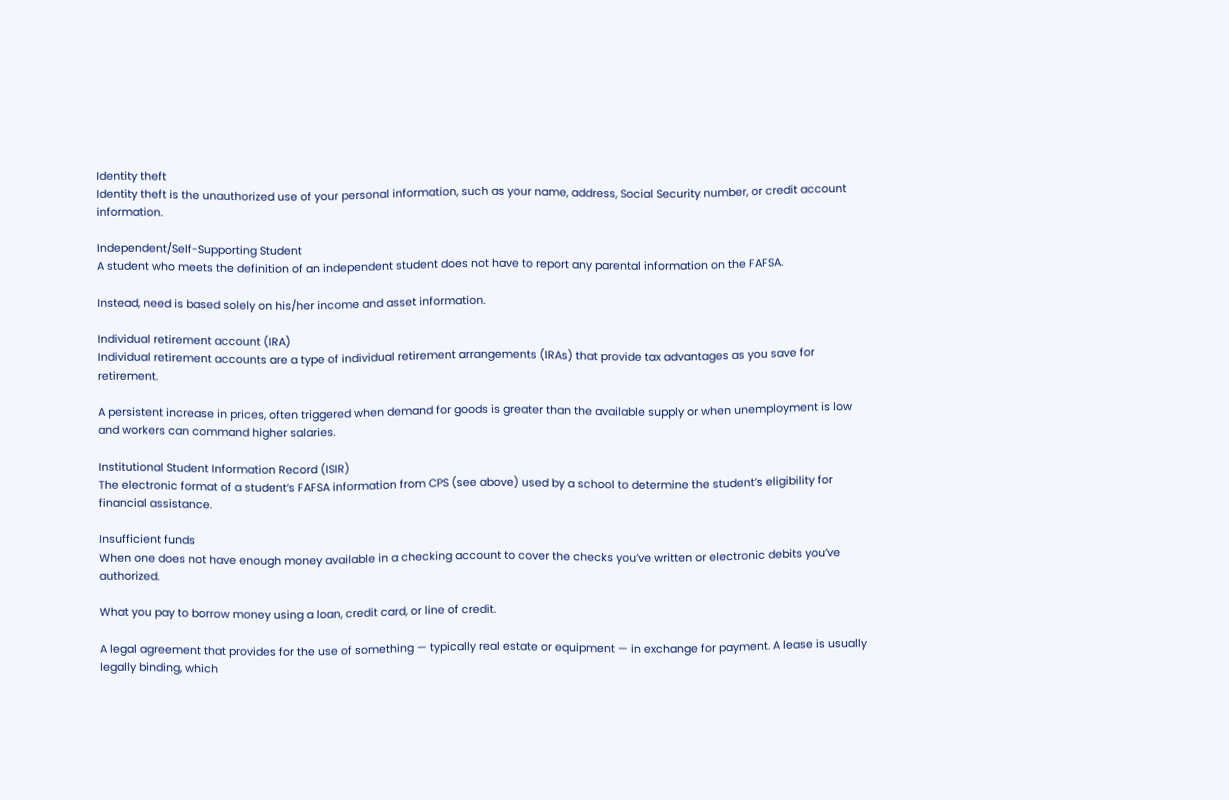Identity theft
Identity theft is the unauthorized use of your personal information, such as your name, address, Social Security number, or credit account information.

Independent/Self-Supporting Student
A student who meets the definition of an independent student does not have to report any parental information on the FAFSA.

Instead, need is based solely on his/her income and asset information.

Individual retirement account (IRA)
Individual retirement accounts are a type of individual retirement arrangements (IRAs) that provide tax advantages as you save for retirement.

A persistent increase in prices, often triggered when demand for goods is greater than the available supply or when unemployment is low and workers can command higher salaries.

Institutional Student Information Record (ISIR)
The electronic format of a student’s FAFSA information from CPS (see above) used by a school to determine the student’s eligibility for financial assistance.

Insufficient funds
When one does not have enough money available in a checking account to cover the checks you’ve written or electronic debits you’ve authorized.

What you pay to borrow money using a loan, credit card, or line of credit.

A legal agreement that provides for the use of something — typically real estate or equipment — in exchange for payment. A lease is usually legally binding, which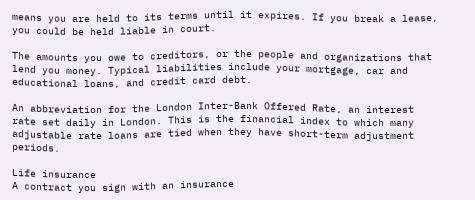means you are held to its terms until it expires. If you break a lease, you could be held liable in court.

The amounts you owe to creditors, or the people and organizations that lend you money. Typical liabilities include your mortgage, car and educational loans, and credit card debt.

An abbreviation for the London Inter-Bank Offered Rate, an interest rate set daily in London. This is the financial index to which many adjustable rate loans are tied when they have short-term adjustment periods.

Life insurance
A contract you sign with an insurance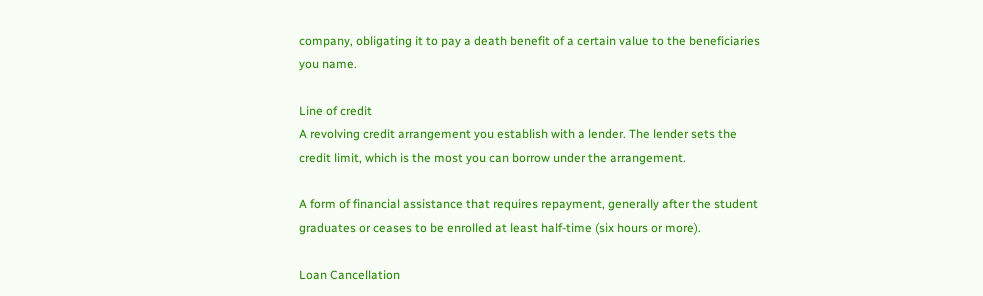company, obligating it to pay a death benefit of a certain value to the beneficiaries you name.

Line of credit
A revolving credit arrangement you establish with a lender. The lender sets the credit limit, which is the most you can borrow under the arrangement.

A form of financial assistance that requires repayment, generally after the student graduates or ceases to be enrolled at least half-time (six hours or more).

Loan Cancellation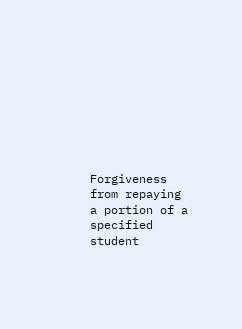Forgiveness from repaying a portion of a specified student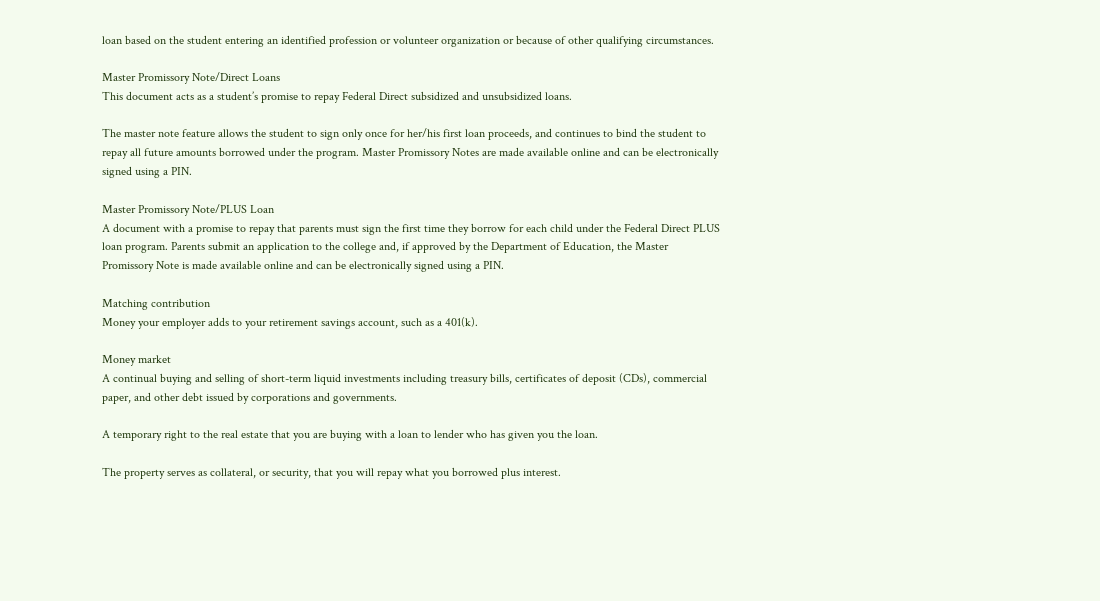loan based on the student entering an identified profession or volunteer organization or because of other qualifying circumstances.

Master Promissory Note/Direct Loans
This document acts as a student’s promise to repay Federal Direct subsidized and unsubsidized loans.

The master note feature allows the student to sign only once for her/his first loan proceeds, and continues to bind the student to repay all future amounts borrowed under the program. Master Promissory Notes are made available online and can be electronically signed using a PIN.

Master Promissory Note/PLUS Loan
A document with a promise to repay that parents must sign the first time they borrow for each child under the Federal Direct PLUS loan program. Parents submit an application to the college and, if approved by the Department of Education, the Master Promissory Note is made available online and can be electronically signed using a PIN.

Matching contribution
Money your employer adds to your retirement savings account, such as a 401(k).

Money market
A continual buying and selling of short-term liquid investments including treasury bills, certificates of deposit (CDs), commercial paper, and other debt issued by corporations and governments.

A temporary right to the real estate that you are buying with a loan to lender who has given you the loan.

The property serves as collateral, or security, that you will repay what you borrowed plus interest.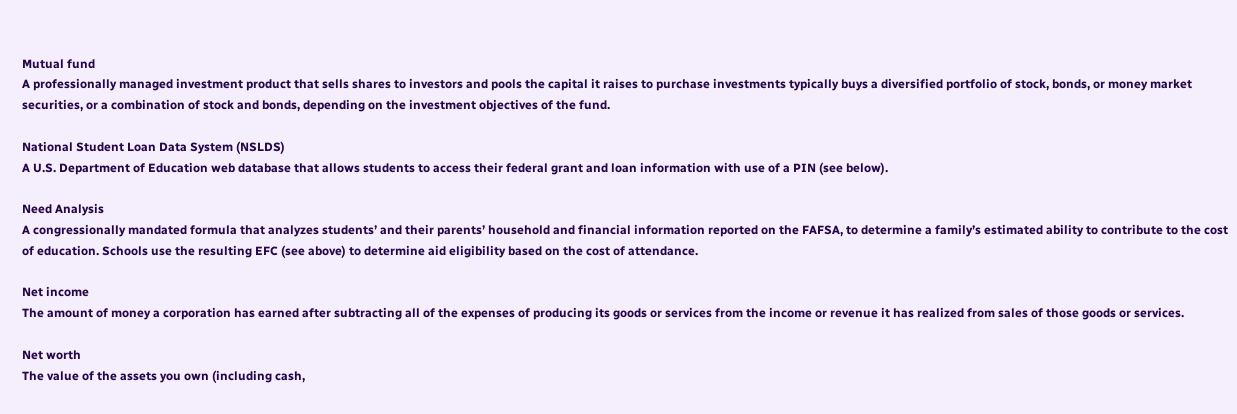Mutual fund
A professionally managed investment product that sells shares to investors and pools the capital it raises to purchase investments typically buys a diversified portfolio of stock, bonds, or money market securities, or a combination of stock and bonds, depending on the investment objectives of the fund.

National Student Loan Data System (NSLDS)
A U.S. Department of Education web database that allows students to access their federal grant and loan information with use of a PIN (see below).

Need Analysis
A congressionally mandated formula that analyzes students’ and their parents’ household and financial information reported on the FAFSA, to determine a family’s estimated ability to contribute to the cost of education. Schools use the resulting EFC (see above) to determine aid eligibility based on the cost of attendance.

Net income
The amount of money a corporation has earned after subtracting all of the expenses of producing its goods or services from the income or revenue it has realized from sales of those goods or services.

Net worth
The value of the assets you own (including cash,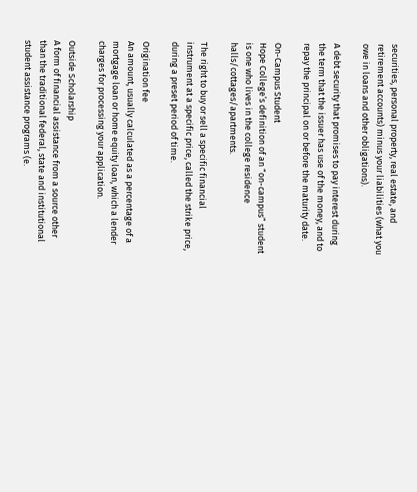securities, personal property, real estate, and retirement accounts) minus your liabilities (what you owe in loans and other obligations).

A debt security that promises to pay interest during the term that the issuer has use of the money, and to repay the principal on or before the maturity date.

On-Campus Student
Hope College’s definition of an “on-campus” student is one who lives in the college residence halls/cottages/apartments.

The right to buy or sell a specific financial instrument at a specific price, called the strike price, during a preset period of time.

Origination fee
An amount, usually calculated as a percentage of a mortgage loan or home equity loan, which a lender charges for processing your application.

Outside Scholarship
A form of financial assistance from a source other than the traditional federal, state and institutional student assistance programs (e.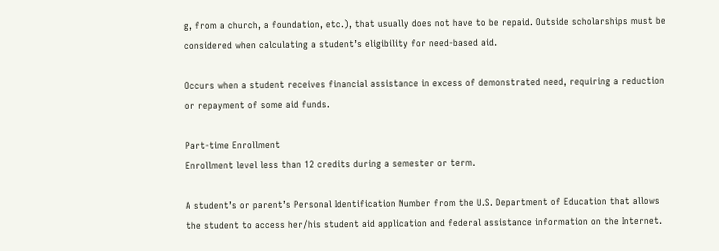g, from a church, a foundation, etc.), that usually does not have to be repaid. Outside scholarships must be considered when calculating a student’s eligibility for need-based aid.

Occurs when a student receives financial assistance in excess of demonstrated need, requiring a reduction or repayment of some aid funds.

Part-time Enrollment
Enrollment level less than 12 credits during a semester or term.

A student’s or parent’s Personal Identification Number from the U.S. Department of Education that allows the student to access her/his student aid application and federal assistance information on the Internet.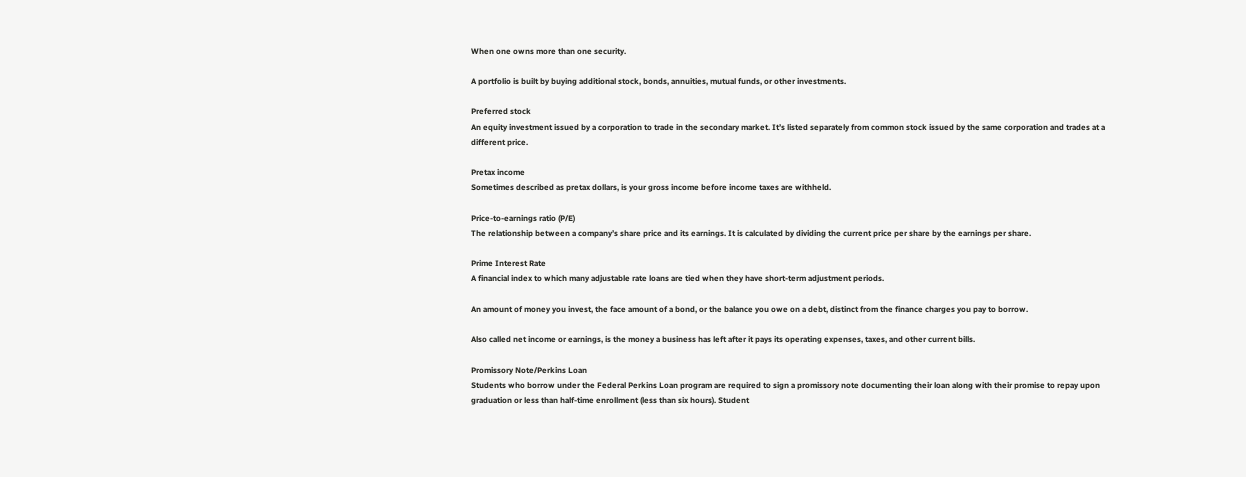When one owns more than one security.

A portfolio is built by buying additional stock, bonds, annuities, mutual funds, or other investments.

Preferred stock
An equity investment issued by a corporation to trade in the secondary market. It’s listed separately from common stock issued by the same corporation and trades at a different price.

Pretax income
Sometimes described as pretax dollars, is your gross income before income taxes are withheld.

Price-to-earnings ratio (P/E)
The relationship between a company’s share price and its earnings. It is calculated by dividing the current price per share by the earnings per share.

Prime Interest Rate
A financial index to which many adjustable rate loans are tied when they have short-term adjustment periods.

An amount of money you invest, the face amount of a bond, or the balance you owe on a debt, distinct from the finance charges you pay to borrow.

Also called net income or earnings, is the money a business has left after it pays its operating expenses, taxes, and other current bills.

Promissory Note/Perkins Loan
Students who borrow under the Federal Perkins Loan program are required to sign a promissory note documenting their loan along with their promise to repay upon graduation or less than half-time enrollment (less than six hours). Student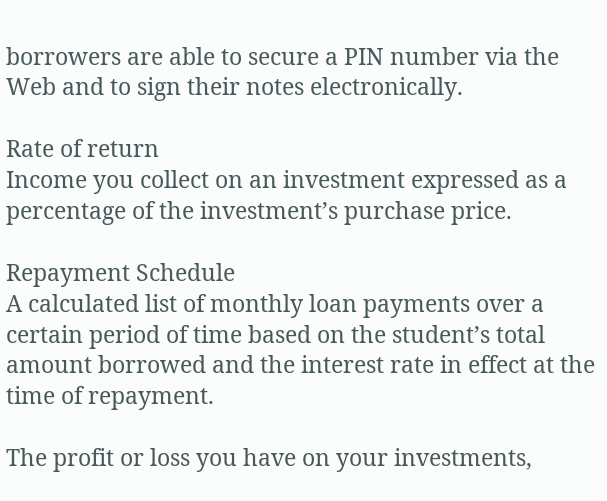borrowers are able to secure a PIN number via the Web and to sign their notes electronically.

Rate of return
Income you collect on an investment expressed as a percentage of the investment’s purchase price.

Repayment Schedule
A calculated list of monthly loan payments over a certain period of time based on the student’s total amount borrowed and the interest rate in effect at the time of repayment.

The profit or loss you have on your investments,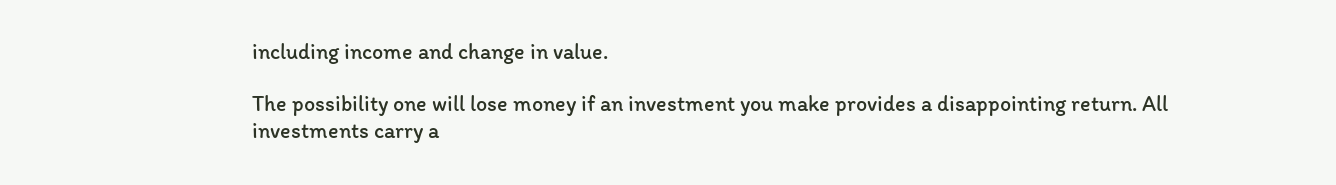including income and change in value.

The possibility one will lose money if an investment you make provides a disappointing return. All investments carry a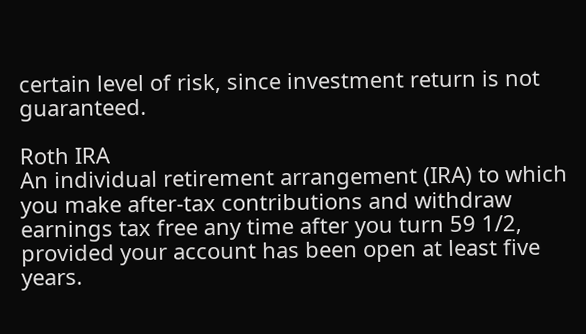certain level of risk, since investment return is not guaranteed.

Roth IRA
An individual retirement arrangement (IRA) to which you make after-tax contributions and withdraw earnings tax free any time after you turn 59 1/2, provided your account has been open at least five years.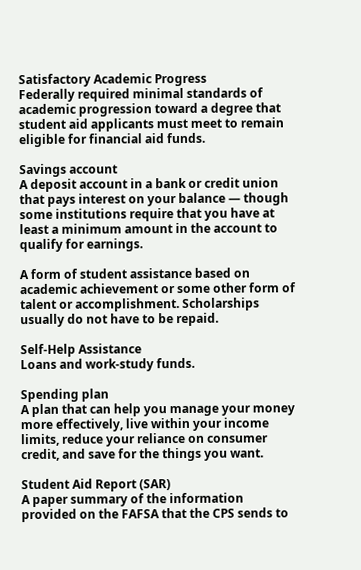Satisfactory Academic Progress
Federally required minimal standards of academic progression toward a degree that student aid applicants must meet to remain eligible for financial aid funds.

Savings account
A deposit account in a bank or credit union that pays interest on your balance — though some institutions require that you have at least a minimum amount in the account to qualify for earnings.

A form of student assistance based on academic achievement or some other form of talent or accomplishment. Scholarships usually do not have to be repaid.

Self-Help Assistance
Loans and work-study funds.

Spending plan
A plan that can help you manage your money more effectively, live within your income limits, reduce your reliance on consumer credit, and save for the things you want.

Student Aid Report (SAR)
A paper summary of the information provided on the FAFSA that the CPS sends to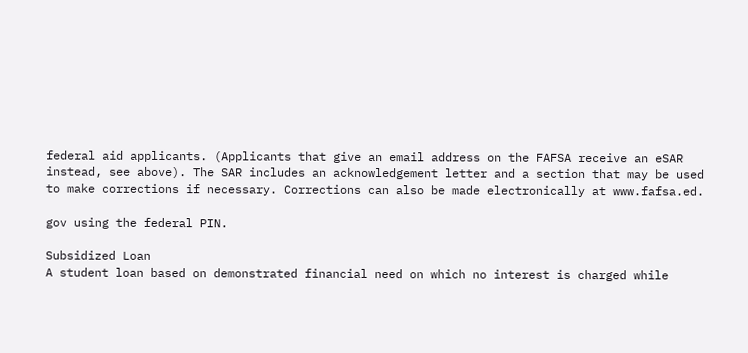federal aid applicants. (Applicants that give an email address on the FAFSA receive an eSAR instead, see above). The SAR includes an acknowledgement letter and a section that may be used to make corrections if necessary. Corrections can also be made electronically at www.fafsa.ed.

gov using the federal PIN.

Subsidized Loan
A student loan based on demonstrated financial need on which no interest is charged while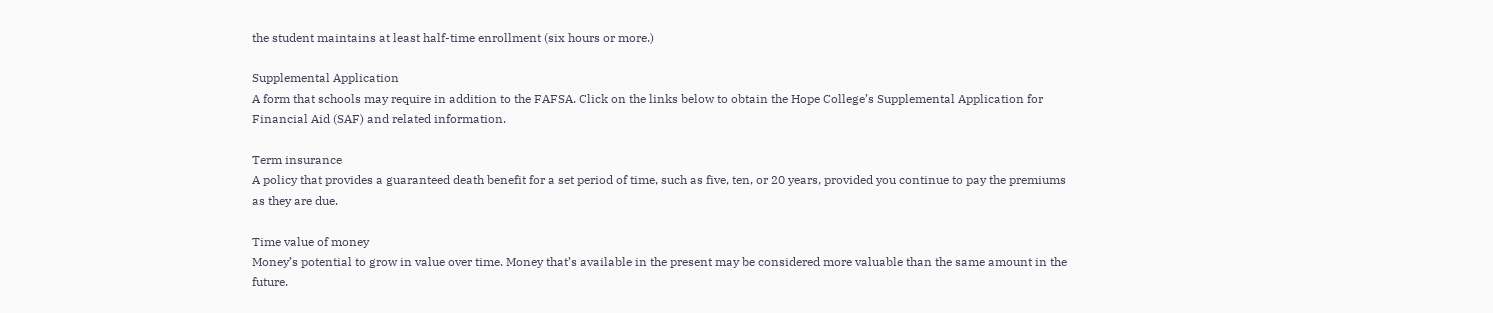the student maintains at least half-time enrollment (six hours or more.)

Supplemental Application
A form that schools may require in addition to the FAFSA. Click on the links below to obtain the Hope College’s Supplemental Application for Financial Aid (SAF) and related information.

Term insurance
A policy that provides a guaranteed death benefit for a set period of time, such as five, ten, or 20 years, provided you continue to pay the premiums as they are due.

Time value of money
Money’s potential to grow in value over time. Money that’s available in the present may be considered more valuable than the same amount in the future.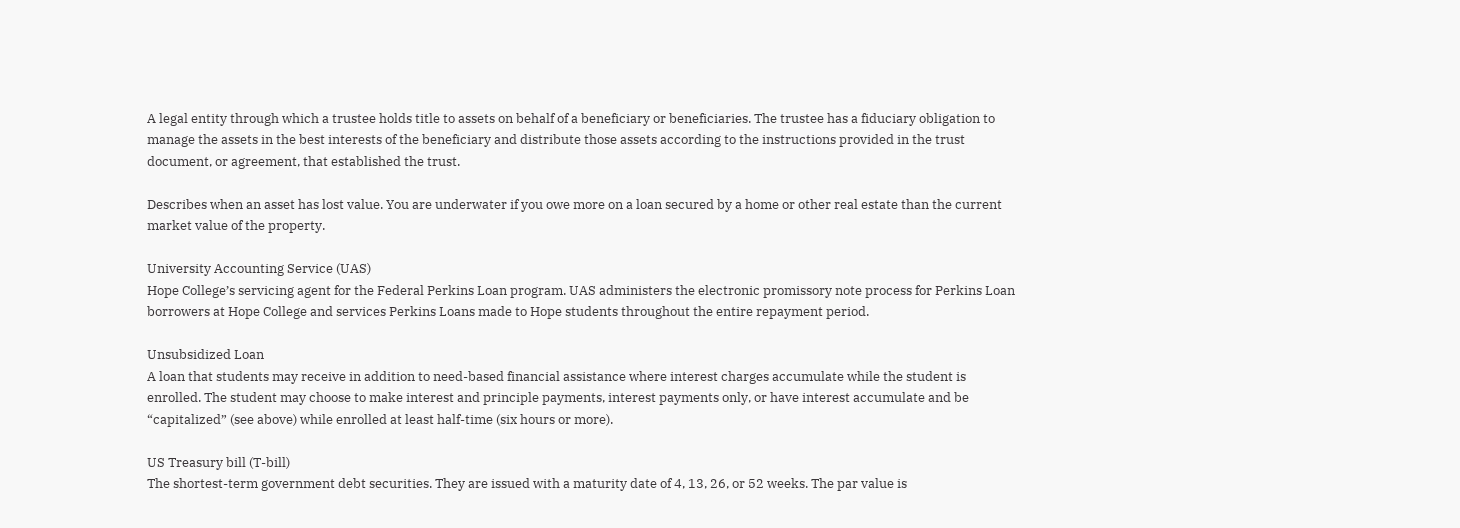A legal entity through which a trustee holds title to assets on behalf of a beneficiary or beneficiaries. The trustee has a fiduciary obligation to manage the assets in the best interests of the beneficiary and distribute those assets according to the instructions provided in the trust document, or agreement, that established the trust.

Describes when an asset has lost value. You are underwater if you owe more on a loan secured by a home or other real estate than the current market value of the property.

University Accounting Service (UAS)
Hope College’s servicing agent for the Federal Perkins Loan program. UAS administers the electronic promissory note process for Perkins Loan borrowers at Hope College and services Perkins Loans made to Hope students throughout the entire repayment period.

Unsubsidized Loan
A loan that students may receive in addition to need-based financial assistance where interest charges accumulate while the student is enrolled. The student may choose to make interest and principle payments, interest payments only, or have interest accumulate and be “capitalized” (see above) while enrolled at least half-time (six hours or more).

US Treasury bill (T-bill)
The shortest-term government debt securities. They are issued with a maturity date of 4, 13, 26, or 52 weeks. The par value is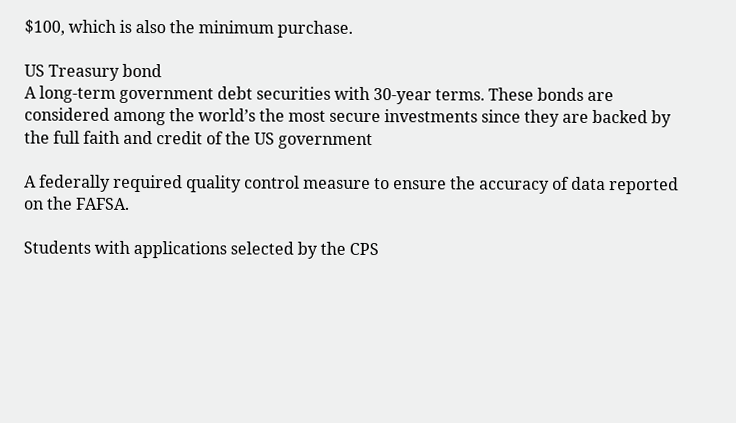$100, which is also the minimum purchase.

US Treasury bond
A long-term government debt securities with 30-year terms. These bonds are considered among the world’s the most secure investments since they are backed by the full faith and credit of the US government

A federally required quality control measure to ensure the accuracy of data reported on the FAFSA.

Students with applications selected by the CPS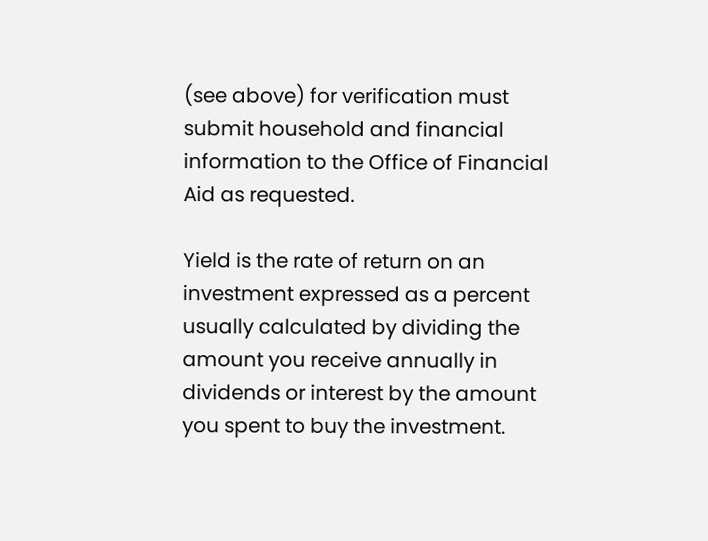(see above) for verification must submit household and financial information to the Office of Financial Aid as requested.

Yield is the rate of return on an investment expressed as a percent usually calculated by dividing the amount you receive annually in dividends or interest by the amount you spent to buy the investment.